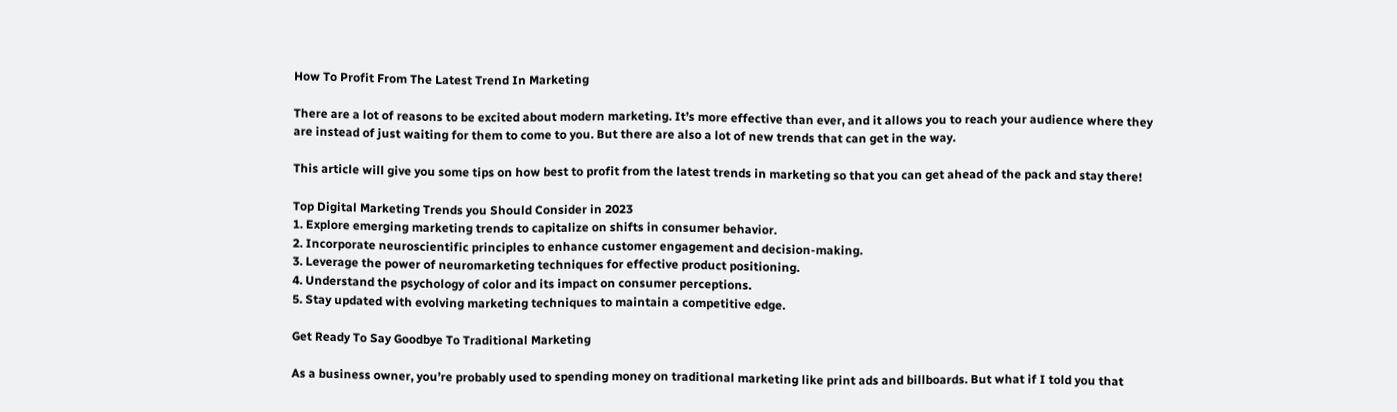How To Profit From The Latest Trend In Marketing

There are a lot of reasons to be excited about modern marketing. It’s more effective than ever, and it allows you to reach your audience where they are instead of just waiting for them to come to you. But there are also a lot of new trends that can get in the way.

This article will give you some tips on how best to profit from the latest trends in marketing so that you can get ahead of the pack and stay there!

Top Digital Marketing Trends you Should Consider in 2023
1. Explore emerging marketing trends to capitalize on shifts in consumer behavior.
2. Incorporate neuroscientific principles to enhance customer engagement and decision-making.
3. Leverage the power of neuromarketing techniques for effective product positioning.
4. Understand the psychology of color and its impact on consumer perceptions.
5. Stay updated with evolving marketing techniques to maintain a competitive edge.

Get Ready To Say Goodbye To Traditional Marketing

As a business owner, you’re probably used to spending money on traditional marketing like print ads and billboards. But what if I told you that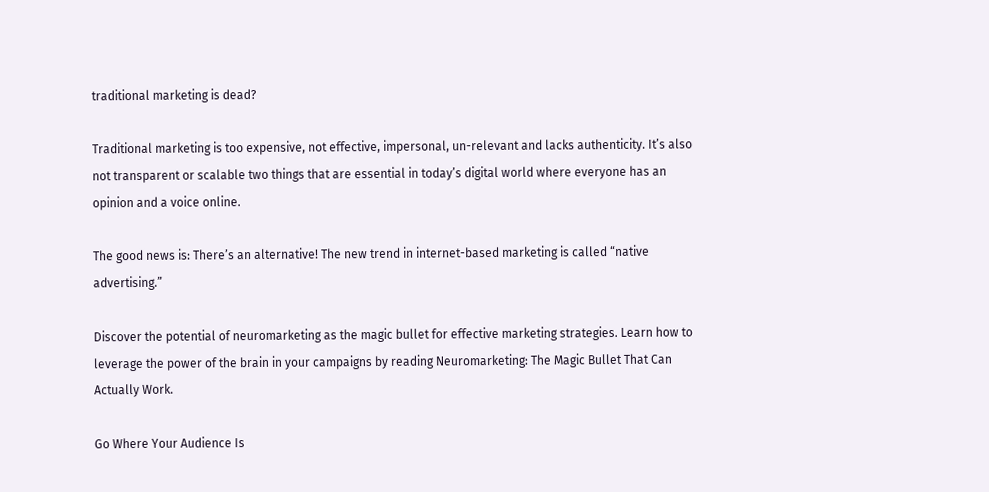traditional marketing is dead?

Traditional marketing is too expensive, not effective, impersonal, un-relevant and lacks authenticity. It’s also not transparent or scalable two things that are essential in today’s digital world where everyone has an opinion and a voice online.

The good news is: There’s an alternative! The new trend in internet-based marketing is called “native advertising.”

Discover the potential of neuromarketing as the magic bullet for effective marketing strategies. Learn how to leverage the power of the brain in your campaigns by reading Neuromarketing: The Magic Bullet That Can Actually Work.

Go Where Your Audience Is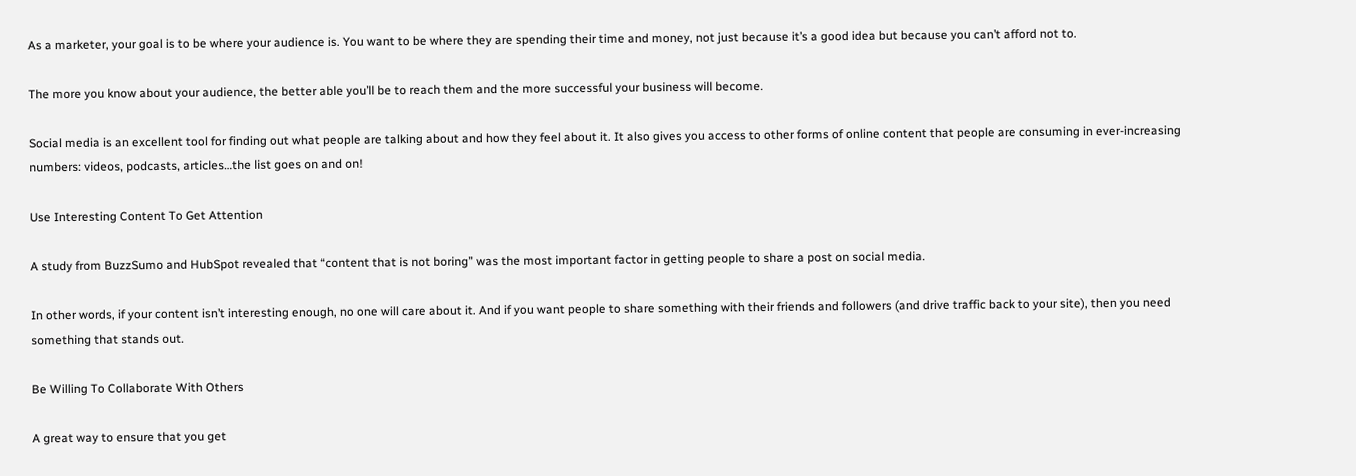As a marketer, your goal is to be where your audience is. You want to be where they are spending their time and money, not just because it’s a good idea but because you can’t afford not to.

The more you know about your audience, the better able you’ll be to reach them and the more successful your business will become.

Social media is an excellent tool for finding out what people are talking about and how they feel about it. It also gives you access to other forms of online content that people are consuming in ever-increasing numbers: videos, podcasts, articles…the list goes on and on!

Use Interesting Content To Get Attention

A study from BuzzSumo and HubSpot revealed that “content that is not boring” was the most important factor in getting people to share a post on social media.

In other words, if your content isn’t interesting enough, no one will care about it. And if you want people to share something with their friends and followers (and drive traffic back to your site), then you need something that stands out.

Be Willing To Collaborate With Others

A great way to ensure that you get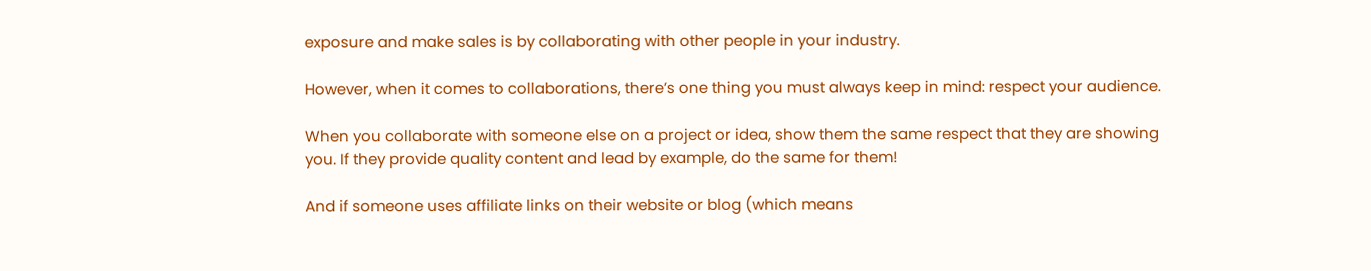exposure and make sales is by collaborating with other people in your industry.

However, when it comes to collaborations, there’s one thing you must always keep in mind: respect your audience.

When you collaborate with someone else on a project or idea, show them the same respect that they are showing you. If they provide quality content and lead by example, do the same for them!

And if someone uses affiliate links on their website or blog (which means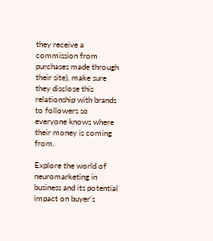they receive a commission from purchases made through their site), make sure they disclose this relationship with brands to followers so everyone knows where their money is coming from.

Explore the world of neuromarketing in business and its potential impact on buyer’s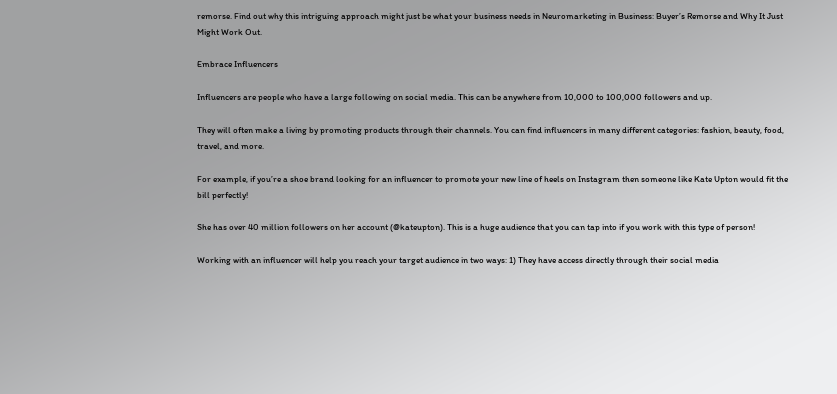remorse. Find out why this intriguing approach might just be what your business needs in Neuromarketing in Business: Buyer’s Remorse and Why It Just Might Work Out.

Embrace Influencers

Influencers are people who have a large following on social media. This can be anywhere from 10,000 to 100,000 followers and up.

They will often make a living by promoting products through their channels. You can find influencers in many different categories: fashion, beauty, food, travel, and more.

For example, if you’re a shoe brand looking for an influencer to promote your new line of heels on Instagram then someone like Kate Upton would fit the bill perfectly!

She has over 40 million followers on her account (@kateupton). This is a huge audience that you can tap into if you work with this type of person!

Working with an influencer will help you reach your target audience in two ways: 1) They have access directly through their social media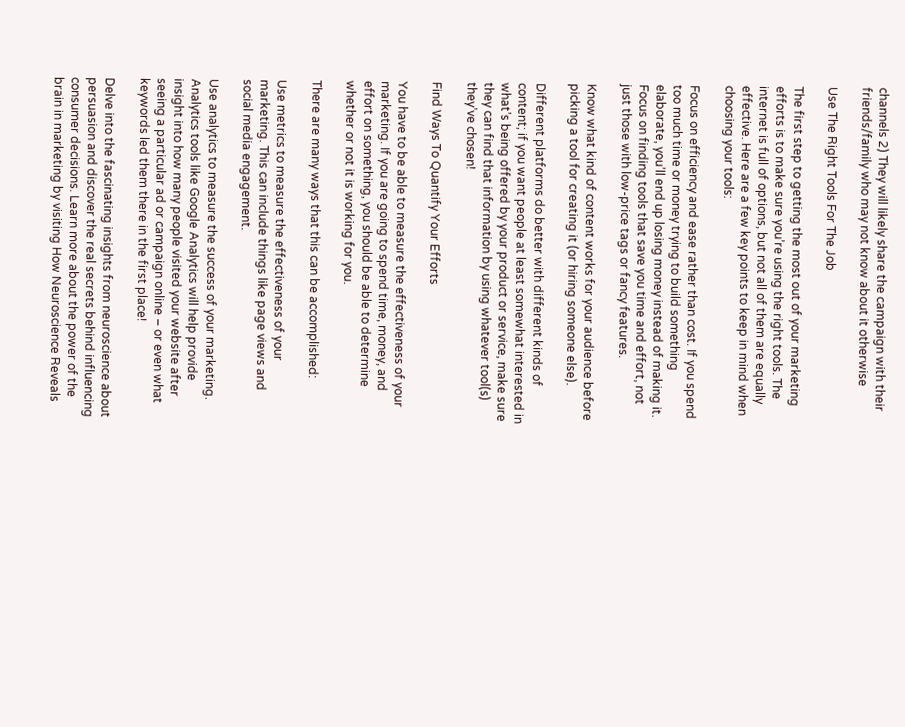channels 2) They will likely share the campaign with their friends/family who may not know about it otherwise

Use The Right Tools For The Job

The first step to getting the most out of your marketing efforts is to make sure you’re using the right tools. The internet is full of options, but not all of them are equally effective. Here are a few key points to keep in mind when choosing your tools:

Focus on efficiency and ease rather than cost. If you spend too much time or money trying to build something elaborate, you’ll end up losing money instead of making it. Focus on finding tools that save you time and effort, not just those with low-price tags or fancy features.

Know what kind of content works for your audience before picking a tool for creating it (or hiring someone else).

Different platforms do better with different kinds of content; if you want people at least somewhat interested in what’s being offered by your product or service, make sure they can find that information by using whatever tool(s) they’ve chosen!

Find Ways To Quantify Your Efforts

You have to be able to measure the effectiveness of your marketing. If you are going to spend time, money, and effort on something, you should be able to determine whether or not it is working for you.

There are many ways that this can be accomplished:

Use metrics to measure the effectiveness of your marketing. This can include things like page views and social media engagement.

Use analytics to measure the success of your marketing. Analytics tools like Google Analytics will help provide insight into how many people visited your website after seeing a particular ad or campaign online – or even what keywords led them there in the first place!

Delve into the fascinating insights from neuroscience about persuasion and discover the real secrets behind influencing consumer decisions. Learn more about the power of the brain in marketing by visiting How Neuroscience Reveals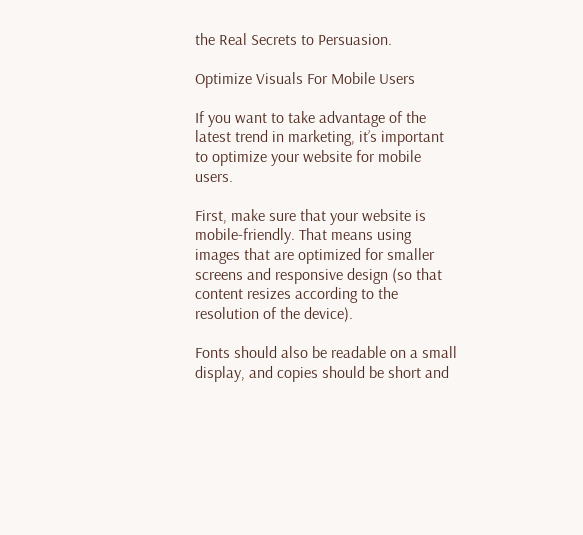the Real Secrets to Persuasion.

Optimize Visuals For Mobile Users

If you want to take advantage of the latest trend in marketing, it’s important to optimize your website for mobile users.

First, make sure that your website is mobile-friendly. That means using images that are optimized for smaller screens and responsive design (so that content resizes according to the resolution of the device).

Fonts should also be readable on a small display, and copies should be short and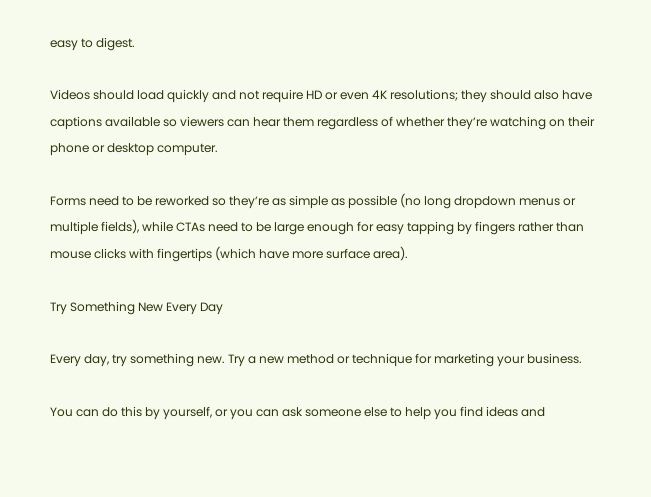easy to digest.

Videos should load quickly and not require HD or even 4K resolutions; they should also have captions available so viewers can hear them regardless of whether they’re watching on their phone or desktop computer.

Forms need to be reworked so they’re as simple as possible (no long dropdown menus or multiple fields), while CTAs need to be large enough for easy tapping by fingers rather than mouse clicks with fingertips (which have more surface area).

Try Something New Every Day

Every day, try something new. Try a new method or technique for marketing your business.

You can do this by yourself, or you can ask someone else to help you find ideas and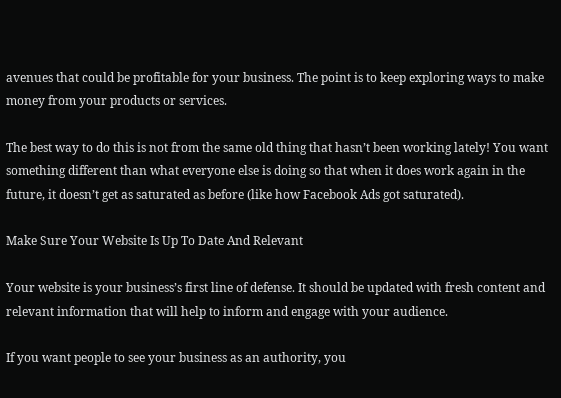avenues that could be profitable for your business. The point is to keep exploring ways to make money from your products or services.

The best way to do this is not from the same old thing that hasn’t been working lately! You want something different than what everyone else is doing so that when it does work again in the future, it doesn’t get as saturated as before (like how Facebook Ads got saturated).

Make Sure Your Website Is Up To Date And Relevant

Your website is your business’s first line of defense. It should be updated with fresh content and relevant information that will help to inform and engage with your audience.

If you want people to see your business as an authority, you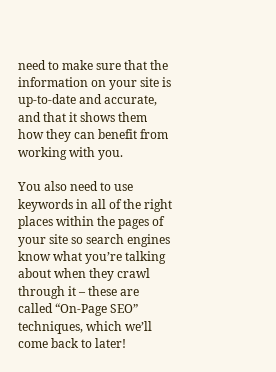need to make sure that the information on your site is up-to-date and accurate, and that it shows them how they can benefit from working with you.

You also need to use keywords in all of the right places within the pages of your site so search engines know what you’re talking about when they crawl through it – these are called “On-Page SEO” techniques, which we’ll come back to later!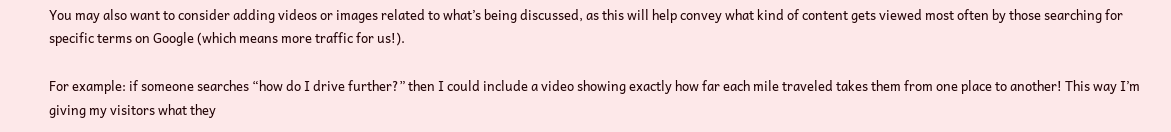You may also want to consider adding videos or images related to what’s being discussed, as this will help convey what kind of content gets viewed most often by those searching for specific terms on Google (which means more traffic for us!).

For example: if someone searches “how do I drive further?” then I could include a video showing exactly how far each mile traveled takes them from one place to another! This way I’m giving my visitors what they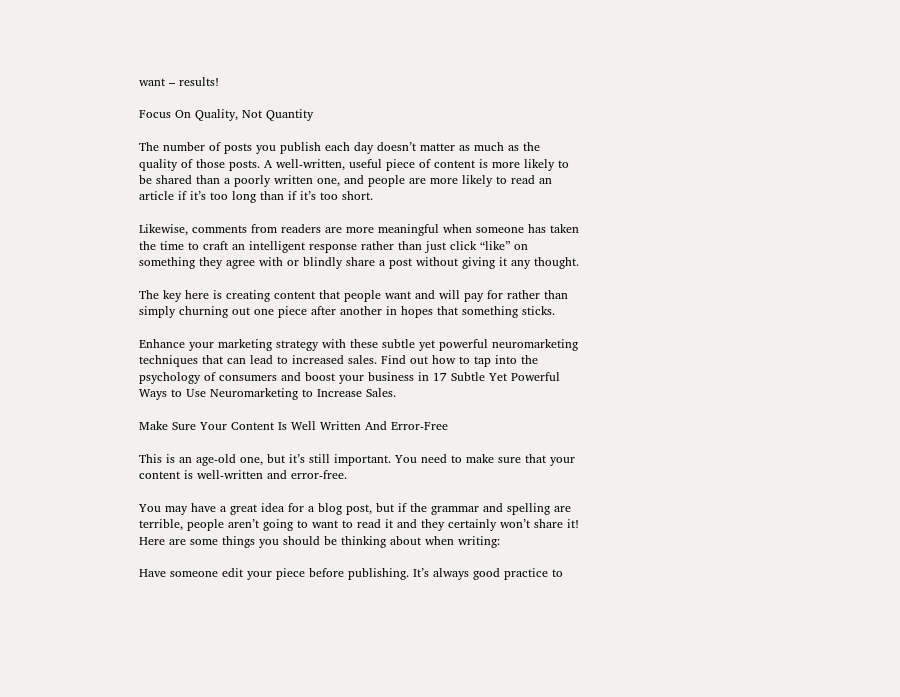want – results!

Focus On Quality, Not Quantity

The number of posts you publish each day doesn’t matter as much as the quality of those posts. A well-written, useful piece of content is more likely to be shared than a poorly written one, and people are more likely to read an article if it’s too long than if it’s too short.

Likewise, comments from readers are more meaningful when someone has taken the time to craft an intelligent response rather than just click “like” on something they agree with or blindly share a post without giving it any thought.

The key here is creating content that people want and will pay for rather than simply churning out one piece after another in hopes that something sticks.

Enhance your marketing strategy with these subtle yet powerful neuromarketing techniques that can lead to increased sales. Find out how to tap into the psychology of consumers and boost your business in 17 Subtle Yet Powerful Ways to Use Neuromarketing to Increase Sales.

Make Sure Your Content Is Well Written And Error-Free

This is an age-old one, but it’s still important. You need to make sure that your content is well-written and error-free.

You may have a great idea for a blog post, but if the grammar and spelling are terrible, people aren’t going to want to read it and they certainly won’t share it! Here are some things you should be thinking about when writing:

Have someone edit your piece before publishing. It’s always good practice to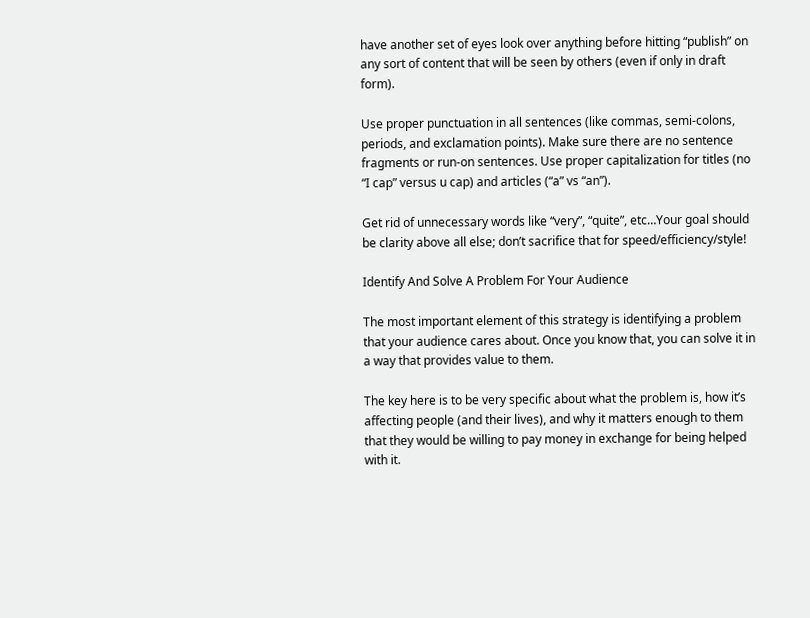have another set of eyes look over anything before hitting “publish” on any sort of content that will be seen by others (even if only in draft form).

Use proper punctuation in all sentences (like commas, semi-colons, periods, and exclamation points). Make sure there are no sentence fragments or run-on sentences. Use proper capitalization for titles (no “I cap” versus u cap) and articles (“a” vs “an”).

Get rid of unnecessary words like “very”, “quite”, etc…Your goal should be clarity above all else; don’t sacrifice that for speed/efficiency/style!

Identify And Solve A Problem For Your Audience

The most important element of this strategy is identifying a problem that your audience cares about. Once you know that, you can solve it in a way that provides value to them.

The key here is to be very specific about what the problem is, how it’s affecting people (and their lives), and why it matters enough to them that they would be willing to pay money in exchange for being helped with it.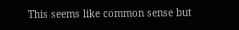This seems like common sense but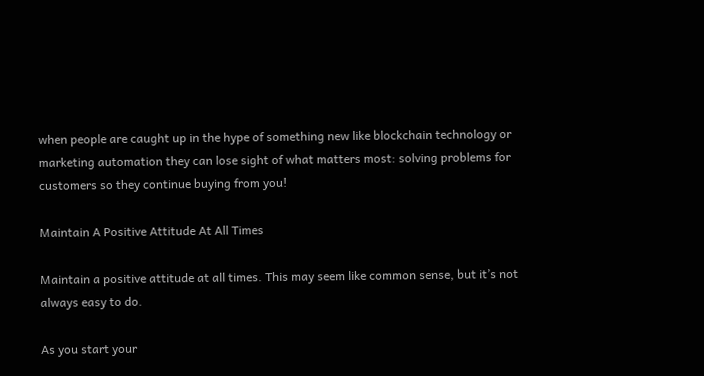when people are caught up in the hype of something new like blockchain technology or marketing automation they can lose sight of what matters most: solving problems for customers so they continue buying from you!

Maintain A Positive Attitude At All Times

Maintain a positive attitude at all times. This may seem like common sense, but it’s not always easy to do.

As you start your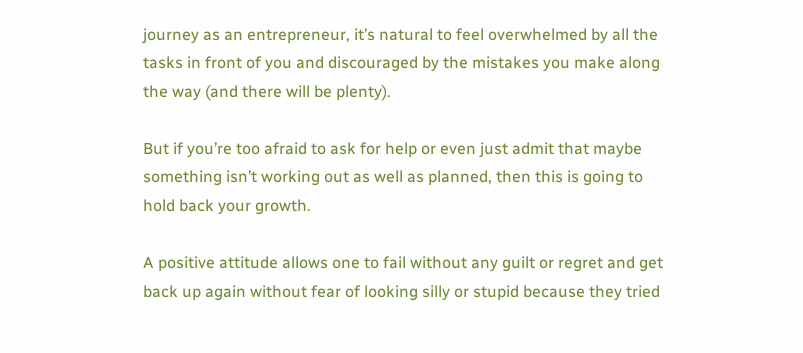journey as an entrepreneur, it’s natural to feel overwhelmed by all the tasks in front of you and discouraged by the mistakes you make along the way (and there will be plenty).

But if you’re too afraid to ask for help or even just admit that maybe something isn’t working out as well as planned, then this is going to hold back your growth.

A positive attitude allows one to fail without any guilt or regret and get back up again without fear of looking silly or stupid because they tried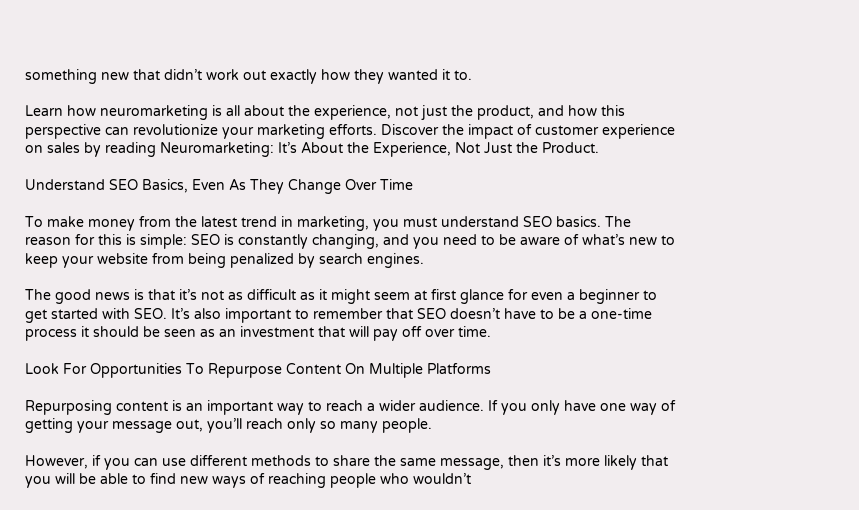something new that didn’t work out exactly how they wanted it to.

Learn how neuromarketing is all about the experience, not just the product, and how this perspective can revolutionize your marketing efforts. Discover the impact of customer experience on sales by reading Neuromarketing: It’s About the Experience, Not Just the Product.

Understand SEO Basics, Even As They Change Over Time

To make money from the latest trend in marketing, you must understand SEO basics. The reason for this is simple: SEO is constantly changing, and you need to be aware of what’s new to keep your website from being penalized by search engines.

The good news is that it’s not as difficult as it might seem at first glance for even a beginner to get started with SEO. It’s also important to remember that SEO doesn’t have to be a one-time process it should be seen as an investment that will pay off over time.

Look For Opportunities To Repurpose Content On Multiple Platforms

Repurposing content is an important way to reach a wider audience. If you only have one way of getting your message out, you’ll reach only so many people.

However, if you can use different methods to share the same message, then it’s more likely that you will be able to find new ways of reaching people who wouldn’t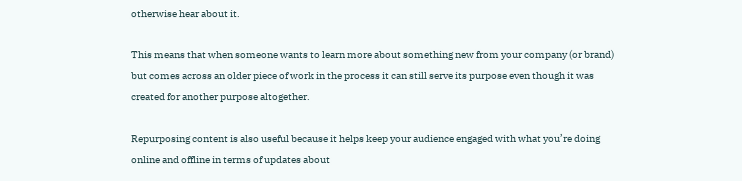otherwise hear about it.

This means that when someone wants to learn more about something new from your company (or brand) but comes across an older piece of work in the process it can still serve its purpose even though it was created for another purpose altogether.

Repurposing content is also useful because it helps keep your audience engaged with what you’re doing online and offline in terms of updates about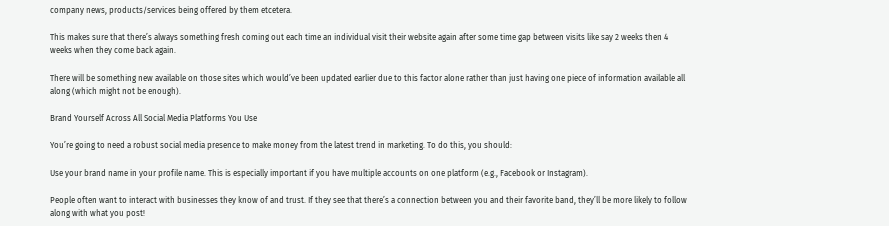company news, products/services being offered by them etcetera.

This makes sure that there’s always something fresh coming out each time an individual visit their website again after some time gap between visits like say 2 weeks then 4 weeks when they come back again.

There will be something new available on those sites which would’ve been updated earlier due to this factor alone rather than just having one piece of information available all along (which might not be enough).

Brand Yourself Across All Social Media Platforms You Use

You’re going to need a robust social media presence to make money from the latest trend in marketing. To do this, you should:

Use your brand name in your profile name. This is especially important if you have multiple accounts on one platform (e.g., Facebook or Instagram).

People often want to interact with businesses they know of and trust. If they see that there’s a connection between you and their favorite band, they’ll be more likely to follow along with what you post!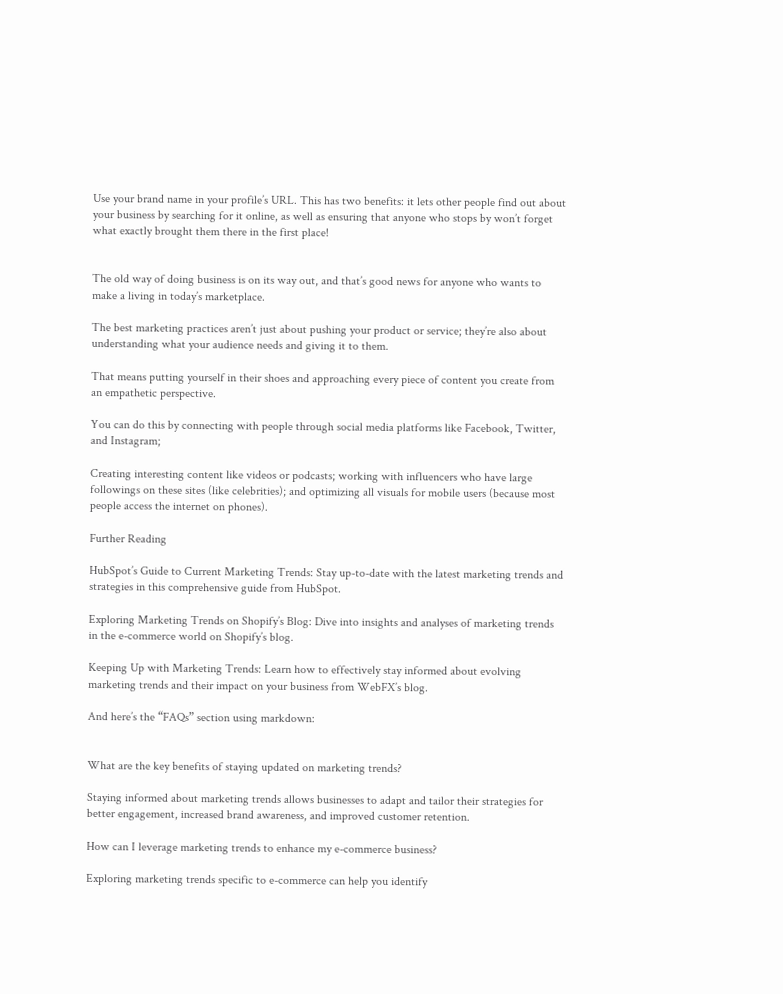Use your brand name in your profile’s URL. This has two benefits: it lets other people find out about your business by searching for it online, as well as ensuring that anyone who stops by won’t forget what exactly brought them there in the first place!


The old way of doing business is on its way out, and that’s good news for anyone who wants to make a living in today’s marketplace.

The best marketing practices aren’t just about pushing your product or service; they’re also about understanding what your audience needs and giving it to them.

That means putting yourself in their shoes and approaching every piece of content you create from an empathetic perspective.

You can do this by connecting with people through social media platforms like Facebook, Twitter, and Instagram;

Creating interesting content like videos or podcasts; working with influencers who have large followings on these sites (like celebrities); and optimizing all visuals for mobile users (because most people access the internet on phones).

Further Reading

HubSpot’s Guide to Current Marketing Trends: Stay up-to-date with the latest marketing trends and strategies in this comprehensive guide from HubSpot.

Exploring Marketing Trends on Shopify’s Blog: Dive into insights and analyses of marketing trends in the e-commerce world on Shopify’s blog.

Keeping Up with Marketing Trends: Learn how to effectively stay informed about evolving marketing trends and their impact on your business from WebFX’s blog.

And here’s the “FAQs” section using markdown:


What are the key benefits of staying updated on marketing trends?

Staying informed about marketing trends allows businesses to adapt and tailor their strategies for better engagement, increased brand awareness, and improved customer retention.

How can I leverage marketing trends to enhance my e-commerce business?

Exploring marketing trends specific to e-commerce can help you identify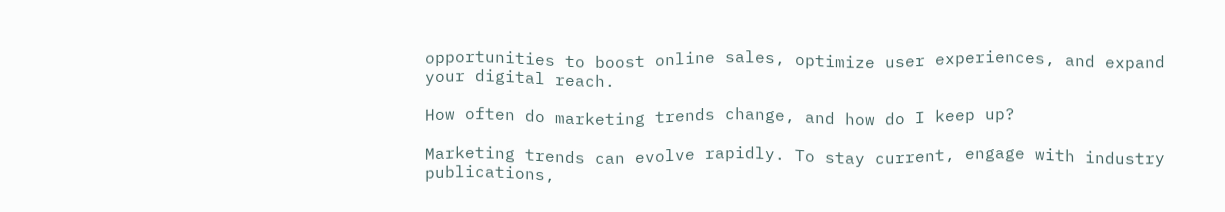opportunities to boost online sales, optimize user experiences, and expand your digital reach.

How often do marketing trends change, and how do I keep up?

Marketing trends can evolve rapidly. To stay current, engage with industry publications,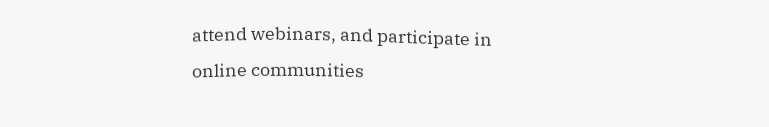attend webinars, and participate in online communities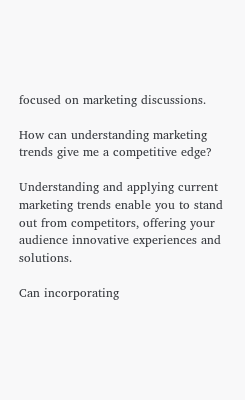focused on marketing discussions.

How can understanding marketing trends give me a competitive edge?

Understanding and applying current marketing trends enable you to stand out from competitors, offering your audience innovative experiences and solutions.

Can incorporating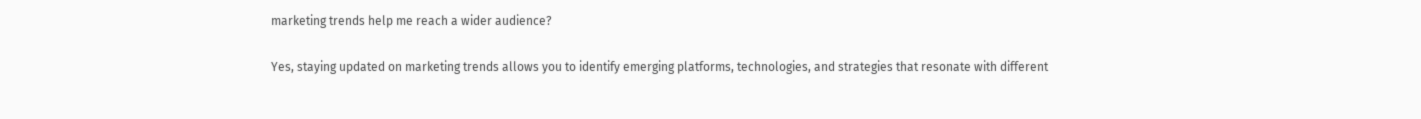marketing trends help me reach a wider audience?

Yes, staying updated on marketing trends allows you to identify emerging platforms, technologies, and strategies that resonate with different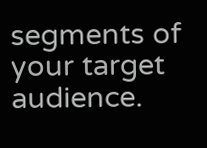segments of your target audience.